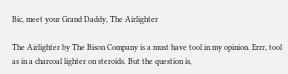Bic, meet your Grand Daddy, The Airlighter

The Airlighter by The Bison Company is a must have tool in my opinion. Errr, tool as in a charcoal lighter on steroids. But the question is,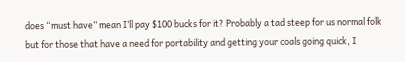does “must have” mean I’ll pay $100 bucks for it? Probably a tad steep for us normal folk but for those that have a need for portability and getting your coals going quick, I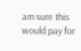am sure this would pay for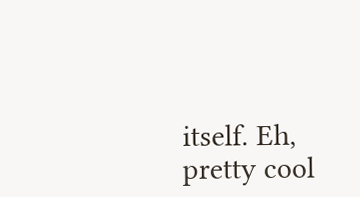itself. Eh, pretty cool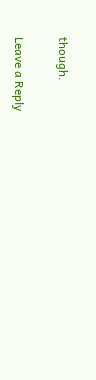though.

Leave a Reply